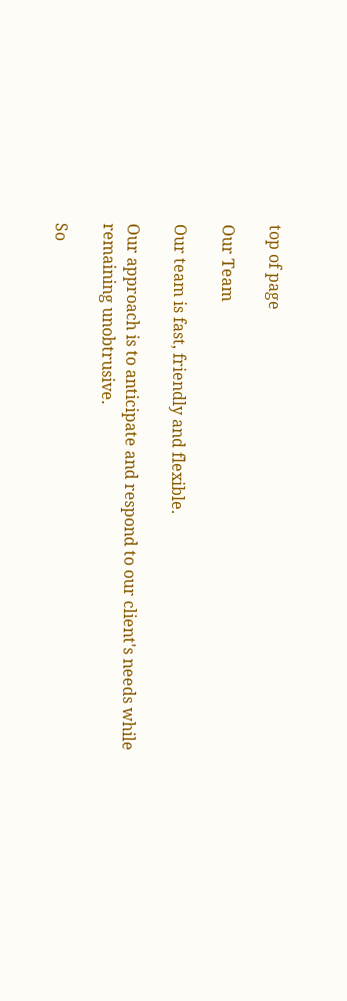top of page

Our Team

Our team is fast, friendly and flexible.

Our approach is to anticipate and respond to our client's needs while remaining unobtrusive.

So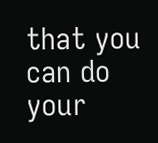that you can do your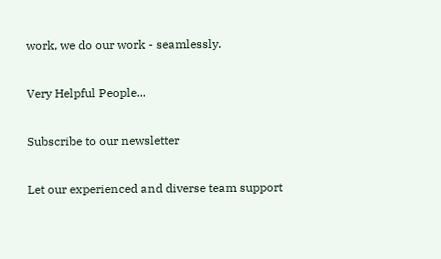work, we do our work - seamlessly.

Very Helpful People...

Subscribe to our newsletter

Let our experienced and diverse team support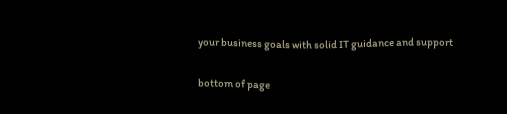your business goals with solid IT guidance and support

bottom of page